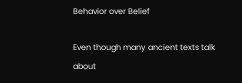Behavior over Belief

Even though many ancient texts talk about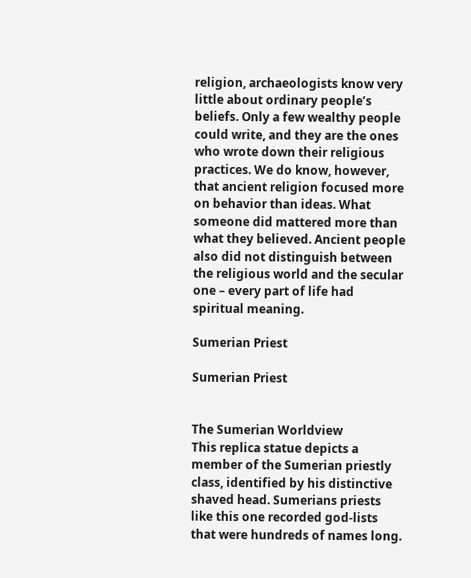religion, archaeologists know very little about ordinary people’s beliefs. Only a few wealthy people could write, and they are the ones who wrote down their religious practices. We do know, however, that ancient religion focused more on behavior than ideas. What someone did mattered more than what they believed. Ancient people also did not distinguish between the religious world and the secular one – every part of life had spiritual meaning.

Sumerian Priest

Sumerian Priest


The Sumerian Worldview
This replica statue depicts a member of the Sumerian priestly class, identified by his distinctive shaved head. Sumerians priests like this one recorded god-lists that were hundreds of names long.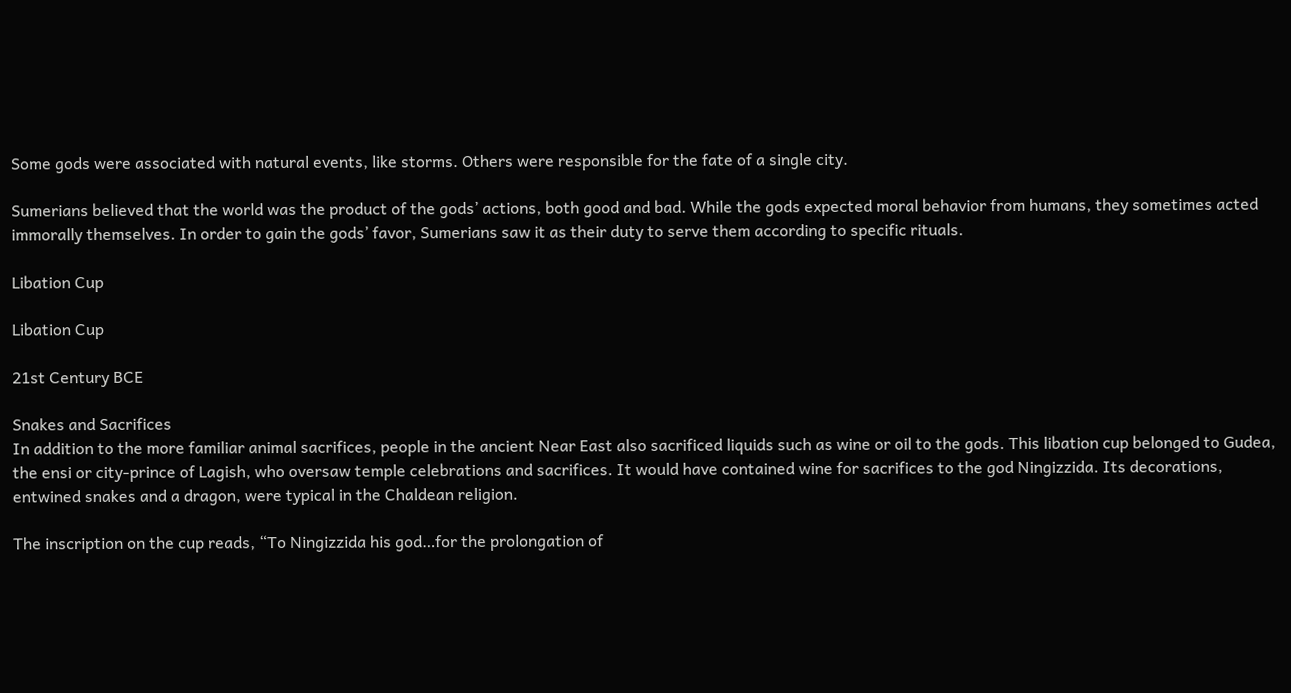Some gods were associated with natural events, like storms. Others were responsible for the fate of a single city.

Sumerians believed that the world was the product of the gods’ actions, both good and bad. While the gods expected moral behavior from humans, they sometimes acted immorally themselves. In order to gain the gods’ favor, Sumerians saw it as their duty to serve them according to specific rituals.

Libation Cup

Libation Cup

21st Century BCE

Snakes and Sacrifices
In addition to the more familiar animal sacrifices, people in the ancient Near East also sacrificed liquids such as wine or oil to the gods. This libation cup belonged to Gudea, the ensi or city-prince of Lagish, who oversaw temple celebrations and sacrifices. It would have contained wine for sacrifices to the god Ningizzida. Its decorations, entwined snakes and a dragon, were typical in the Chaldean religion.

The inscription on the cup reads, “To Ningizzida his god…for the prolongation of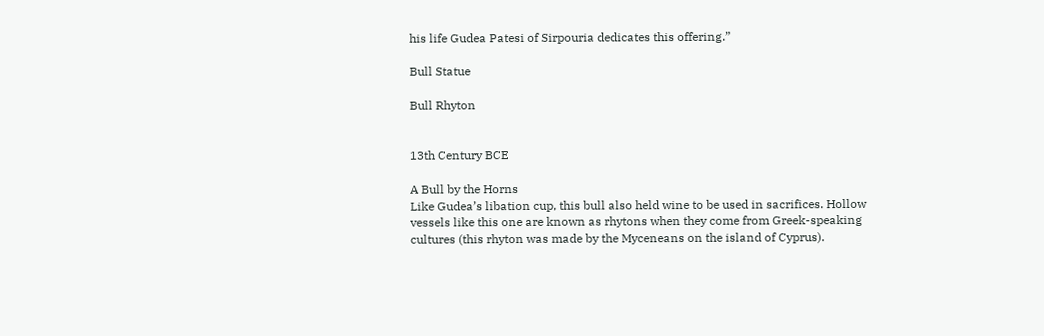his life Gudea Patesi of Sirpouria dedicates this offering.”

Bull Statue

Bull Rhyton


13th Century BCE

A Bull by the Horns
Like Gudea’s libation cup, this bull also held wine to be used in sacrifices. Hollow vessels like this one are known as rhytons when they come from Greek-speaking cultures (this rhyton was made by the Myceneans on the island of Cyprus).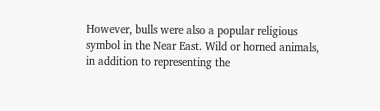However, bulls were also a popular religious symbol in the Near East. Wild or horned animals, in addition to representing the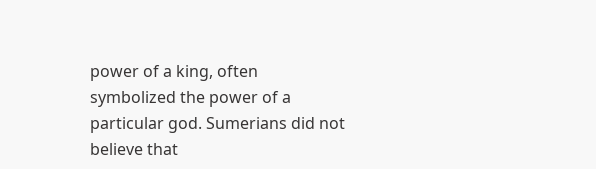power of a king, often symbolized the power of a particular god. Sumerians did not believe that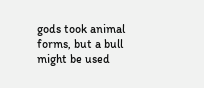gods took animal forms, but a bull might be used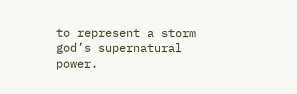to represent a storm god’s supernatural power.